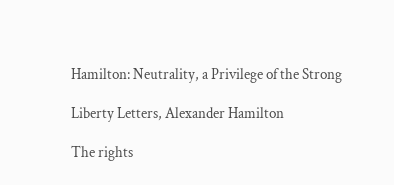Hamilton: Neutrality, a Privilege of the Strong

Liberty Letters, Alexander Hamilton

The rights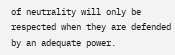of neutrality will only be respected when they are defended by an adequate power.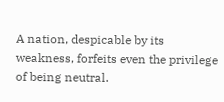A nation, despicable by its weakness, forfeits even the privilege of being neutral.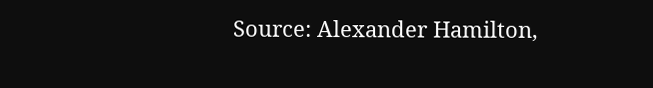Source: Alexander Hamilton,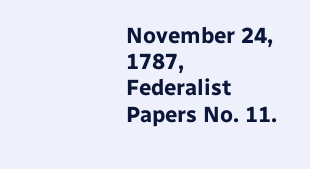November 24, 1787, Federalist Papers No. 11.